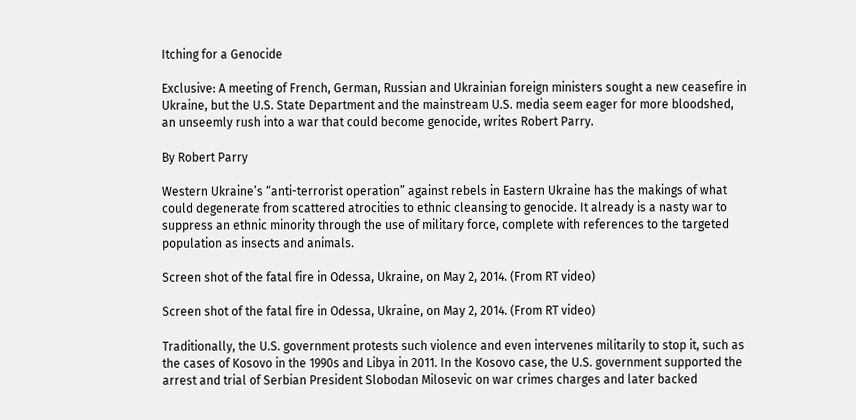Itching for a Genocide

Exclusive: A meeting of French, German, Russian and Ukrainian foreign ministers sought a new ceasefire in Ukraine, but the U.S. State Department and the mainstream U.S. media seem eager for more bloodshed, an unseemly rush into a war that could become genocide, writes Robert Parry.

By Robert Parry

Western Ukraine’s “anti-terrorist operation” against rebels in Eastern Ukraine has the makings of what could degenerate from scattered atrocities to ethnic cleansing to genocide. It already is a nasty war to suppress an ethnic minority through the use of military force, complete with references to the targeted population as insects and animals.

Screen shot of the fatal fire in Odessa, Ukraine, on May 2, 2014. (From RT video)

Screen shot of the fatal fire in Odessa, Ukraine, on May 2, 2014. (From RT video)

Traditionally, the U.S. government protests such violence and even intervenes militarily to stop it, such as the cases of Kosovo in the 1990s and Libya in 2011. In the Kosovo case, the U.S. government supported the arrest and trial of Serbian President Slobodan Milosevic on war crimes charges and later backed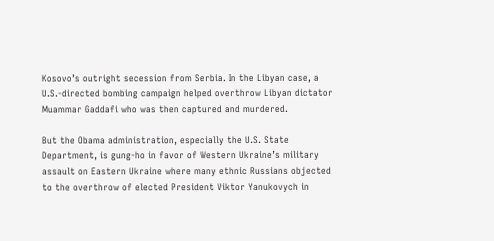Kosovo’s outright secession from Serbia. In the Libyan case, a U.S.-directed bombing campaign helped overthrow Libyan dictator Muammar Gaddafi who was then captured and murdered.

But the Obama administration, especially the U.S. State Department, is gung-ho in favor of Western Ukraine’s military assault on Eastern Ukraine where many ethnic Russians objected to the overthrow of elected President Viktor Yanukovych in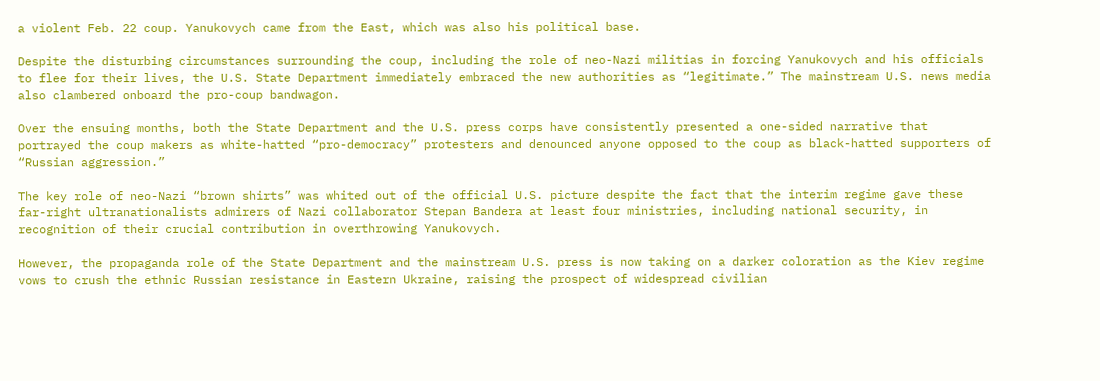a violent Feb. 22 coup. Yanukovych came from the East, which was also his political base.

Despite the disturbing circumstances surrounding the coup, including the role of neo-Nazi militias in forcing Yanukovych and his officials to flee for their lives, the U.S. State Department immediately embraced the new authorities as “legitimate.” The mainstream U.S. news media also clambered onboard the pro-coup bandwagon.

Over the ensuing months, both the State Department and the U.S. press corps have consistently presented a one-sided narrative that portrayed the coup makers as white-hatted “pro-democracy” protesters and denounced anyone opposed to the coup as black-hatted supporters of “Russian aggression.”

The key role of neo-Nazi “brown shirts” was whited out of the official U.S. picture despite the fact that the interim regime gave these far-right ultranationalists admirers of Nazi collaborator Stepan Bandera at least four ministries, including national security, in recognition of their crucial contribution in overthrowing Yanukovych.

However, the propaganda role of the State Department and the mainstream U.S. press is now taking on a darker coloration as the Kiev regime vows to crush the ethnic Russian resistance in Eastern Ukraine, raising the prospect of widespread civilian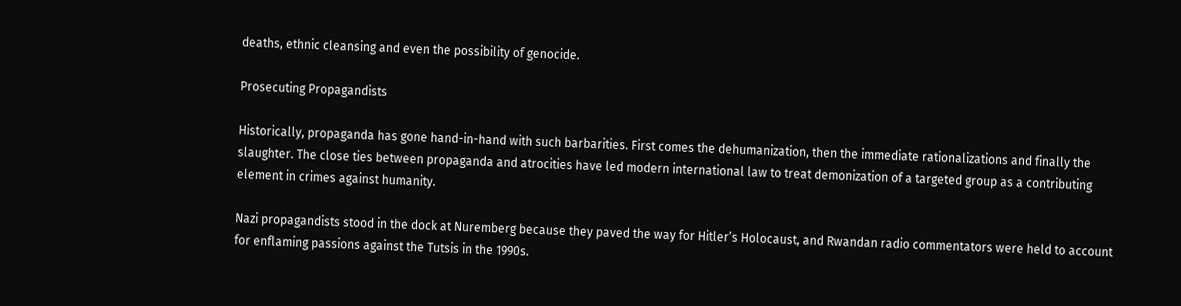deaths, ethnic cleansing and even the possibility of genocide.

Prosecuting Propagandists

Historically, propaganda has gone hand-in-hand with such barbarities. First comes the dehumanization, then the immediate rationalizations and finally the slaughter. The close ties between propaganda and atrocities have led modern international law to treat demonization of a targeted group as a contributing element in crimes against humanity.

Nazi propagandists stood in the dock at Nuremberg because they paved the way for Hitler’s Holocaust, and Rwandan radio commentators were held to account for enflaming passions against the Tutsis in the 1990s.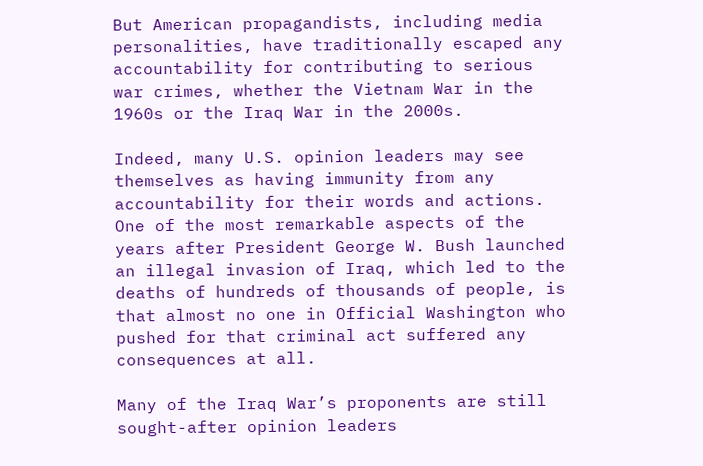But American propagandists, including media personalities, have traditionally escaped any accountability for contributing to serious war crimes, whether the Vietnam War in the 1960s or the Iraq War in the 2000s.

Indeed, many U.S. opinion leaders may see themselves as having immunity from any accountability for their words and actions. One of the most remarkable aspects of the years after President George W. Bush launched an illegal invasion of Iraq, which led to the deaths of hundreds of thousands of people, is that almost no one in Official Washington who pushed for that criminal act suffered any consequences at all.

Many of the Iraq War’s proponents are still sought-after opinion leaders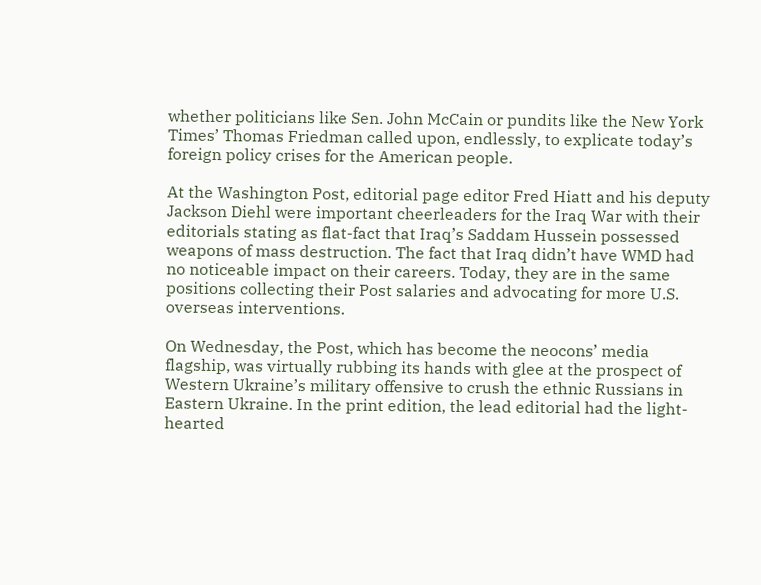whether politicians like Sen. John McCain or pundits like the New York Times’ Thomas Friedman called upon, endlessly, to explicate today’s foreign policy crises for the American people.

At the Washington Post, editorial page editor Fred Hiatt and his deputy Jackson Diehl were important cheerleaders for the Iraq War with their editorials stating as flat-fact that Iraq’s Saddam Hussein possessed weapons of mass destruction. The fact that Iraq didn’t have WMD had no noticeable impact on their careers. Today, they are in the same positions collecting their Post salaries and advocating for more U.S. overseas interventions.

On Wednesday, the Post, which has become the neocons’ media flagship, was virtually rubbing its hands with glee at the prospect of Western Ukraine’s military offensive to crush the ethnic Russians in Eastern Ukraine. In the print edition, the lead editorial had the light-hearted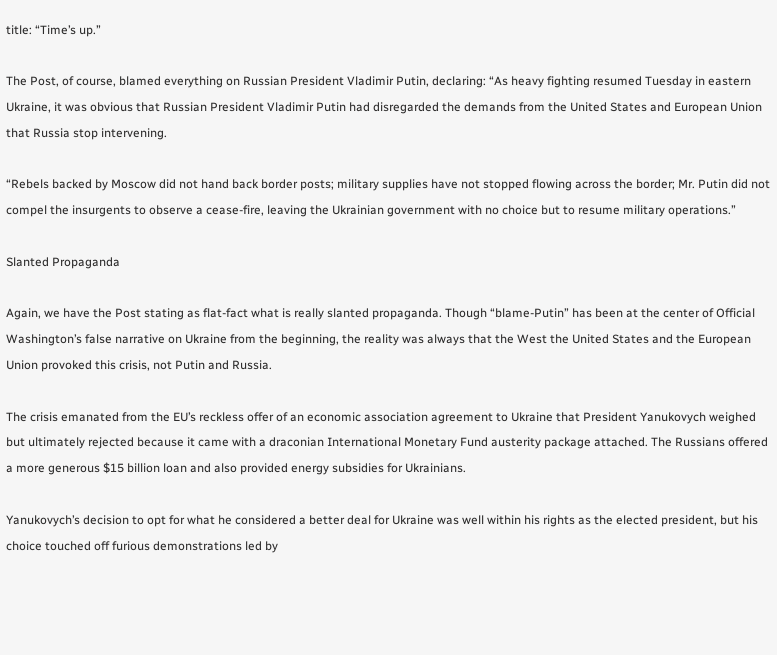title: “Time’s up.”

The Post, of course, blamed everything on Russian President Vladimir Putin, declaring: “As heavy fighting resumed Tuesday in eastern Ukraine, it was obvious that Russian President Vladimir Putin had disregarded the demands from the United States and European Union that Russia stop intervening.

“Rebels backed by Moscow did not hand back border posts; military supplies have not stopped flowing across the border; Mr. Putin did not compel the insurgents to observe a cease-fire, leaving the Ukrainian government with no choice but to resume military operations.”

Slanted Propaganda

Again, we have the Post stating as flat-fact what is really slanted propaganda. Though “blame-Putin” has been at the center of Official Washington’s false narrative on Ukraine from the beginning, the reality was always that the West the United States and the European Union provoked this crisis, not Putin and Russia.

The crisis emanated from the EU’s reckless offer of an economic association agreement to Ukraine that President Yanukovych weighed but ultimately rejected because it came with a draconian International Monetary Fund austerity package attached. The Russians offered a more generous $15 billion loan and also provided energy subsidies for Ukrainians.

Yanukovych’s decision to opt for what he considered a better deal for Ukraine was well within his rights as the elected president, but his choice touched off furious demonstrations led by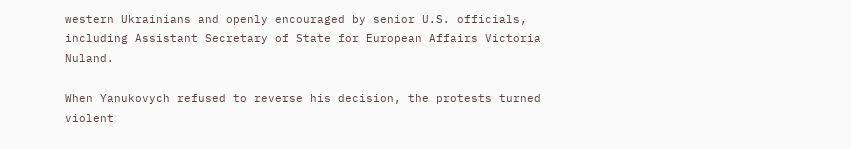western Ukrainians and openly encouraged by senior U.S. officials, including Assistant Secretary of State for European Affairs Victoria Nuland.

When Yanukovych refused to reverse his decision, the protests turned violent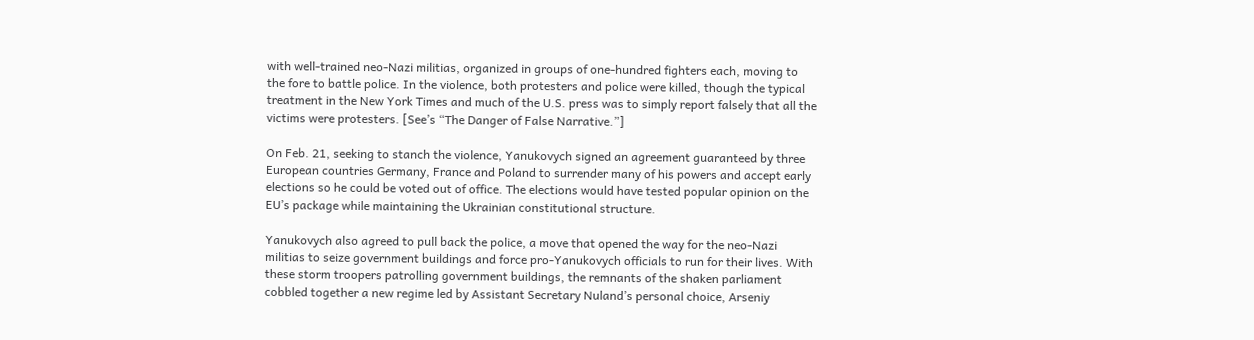with well-trained neo-Nazi militias, organized in groups of one-hundred fighters each, moving to the fore to battle police. In the violence, both protesters and police were killed, though the typical treatment in the New York Times and much of the U.S. press was to simply report falsely that all the victims were protesters. [See’s “The Danger of False Narrative.”]

On Feb. 21, seeking to stanch the violence, Yanukovych signed an agreement guaranteed by three European countries Germany, France and Poland to surrender many of his powers and accept early elections so he could be voted out of office. The elections would have tested popular opinion on the EU’s package while maintaining the Ukrainian constitutional structure.

Yanukovych also agreed to pull back the police, a move that opened the way for the neo-Nazi militias to seize government buildings and force pro-Yanukovych officials to run for their lives. With these storm troopers patrolling government buildings, the remnants of the shaken parliament cobbled together a new regime led by Assistant Secretary Nuland’s personal choice, Arseniy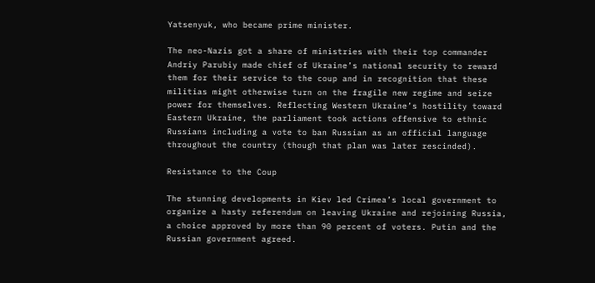Yatsenyuk, who became prime minister.

The neo-Nazis got a share of ministries with their top commander Andriy Parubiy made chief of Ukraine’s national security to reward them for their service to the coup and in recognition that these militias might otherwise turn on the fragile new regime and seize power for themselves. Reflecting Western Ukraine’s hostility toward Eastern Ukraine, the parliament took actions offensive to ethnic Russians including a vote to ban Russian as an official language throughout the country (though that plan was later rescinded).

Resistance to the Coup

The stunning developments in Kiev led Crimea’s local government to organize a hasty referendum on leaving Ukraine and rejoining Russia, a choice approved by more than 90 percent of voters. Putin and the Russian government agreed.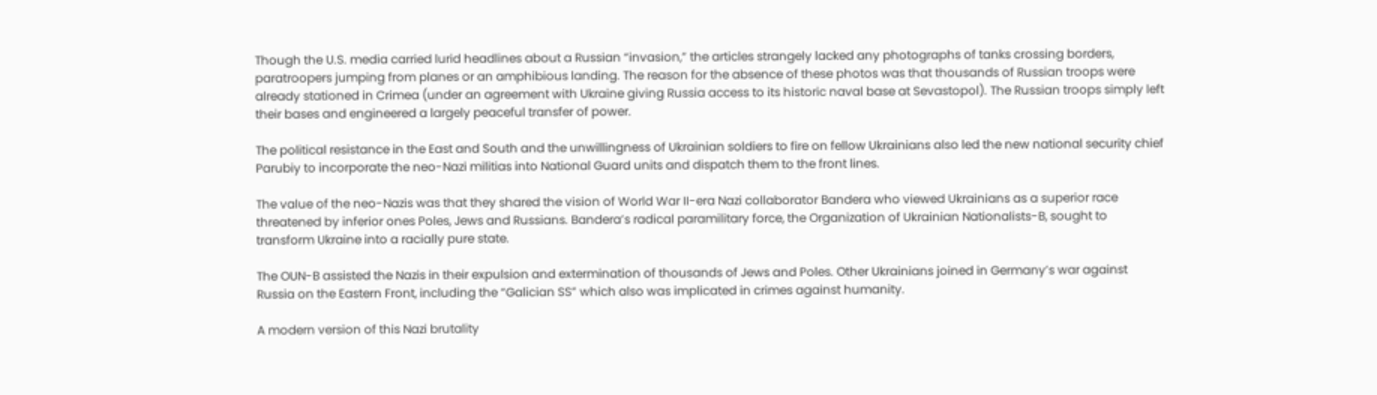Though the U.S. media carried lurid headlines about a Russian “invasion,” the articles strangely lacked any photographs of tanks crossing borders, paratroopers jumping from planes or an amphibious landing. The reason for the absence of these photos was that thousands of Russian troops were already stationed in Crimea (under an agreement with Ukraine giving Russia access to its historic naval base at Sevastopol). The Russian troops simply left their bases and engineered a largely peaceful transfer of power.

The political resistance in the East and South and the unwillingness of Ukrainian soldiers to fire on fellow Ukrainians also led the new national security chief Parubiy to incorporate the neo-Nazi militias into National Guard units and dispatch them to the front lines.

The value of the neo-Nazis was that they shared the vision of World War II-era Nazi collaborator Bandera who viewed Ukrainians as a superior race threatened by inferior ones Poles, Jews and Russians. Bandera’s radical paramilitary force, the Organization of Ukrainian Nationalists-B, sought to transform Ukraine into a racially pure state.

The OUN-B assisted the Nazis in their expulsion and extermination of thousands of Jews and Poles. Other Ukrainians joined in Germany’s war against Russia on the Eastern Front, including the “Galician SS” which also was implicated in crimes against humanity.

A modern version of this Nazi brutality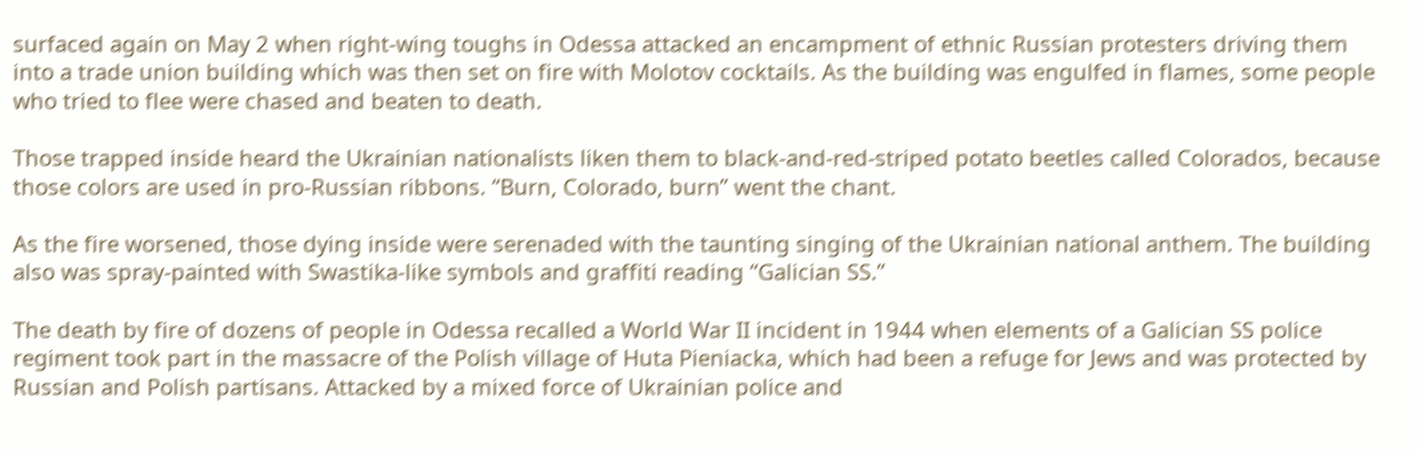surfaced again on May 2 when right-wing toughs in Odessa attacked an encampment of ethnic Russian protesters driving them into a trade union building which was then set on fire with Molotov cocktails. As the building was engulfed in flames, some people who tried to flee were chased and beaten to death.

Those trapped inside heard the Ukrainian nationalists liken them to black-and-red-striped potato beetles called Colorados, because those colors are used in pro-Russian ribbons. “Burn, Colorado, burn” went the chant.

As the fire worsened, those dying inside were serenaded with the taunting singing of the Ukrainian national anthem. The building also was spray-painted with Swastika-like symbols and graffiti reading “Galician SS.”

The death by fire of dozens of people in Odessa recalled a World War II incident in 1944 when elements of a Galician SS police regiment took part in the massacre of the Polish village of Huta Pieniacka, which had been a refuge for Jews and was protected by Russian and Polish partisans. Attacked by a mixed force of Ukrainian police and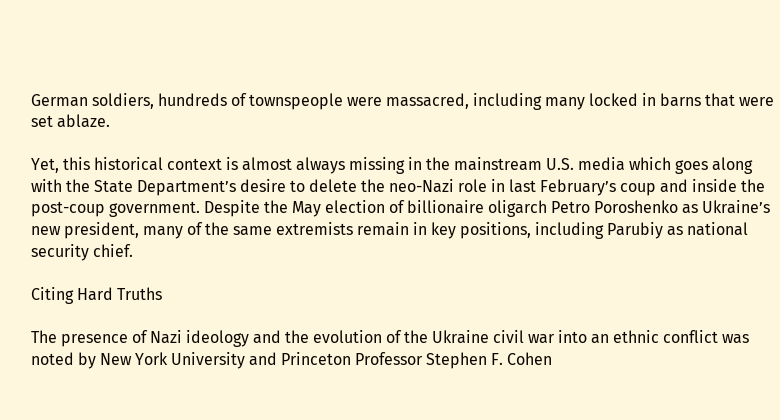German soldiers, hundreds of townspeople were massacred, including many locked in barns that were set ablaze.

Yet, this historical context is almost always missing in the mainstream U.S. media which goes along with the State Department’s desire to delete the neo-Nazi role in last February’s coup and inside the post-coup government. Despite the May election of billionaire oligarch Petro Poroshenko as Ukraine’s new president, many of the same extremists remain in key positions, including Parubiy as national security chief.

Citing Hard Truths

The presence of Nazi ideology and the evolution of the Ukraine civil war into an ethnic conflict was noted by New York University and Princeton Professor Stephen F. Cohen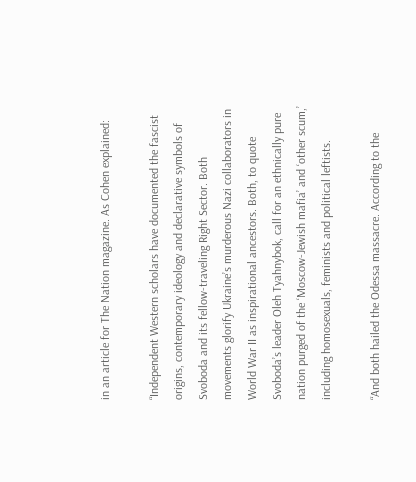in an article for The Nation magazine. As Cohen explained:

“Independent Western scholars have documented the fascist origins, contemporary ideology and declarative symbols of Svoboda and its fellow-traveling Right Sector. Both movements glorify Ukraine’s murderous Nazi collaborators in World War II as inspirational ancestors. Both, to quote Svoboda’s leader Oleh Tyahnybok, call for an ethnically pure nation purged of the ‘Moscow-Jewish mafia’ and ‘other scum,’ including homosexuals, feminists and political leftists.

“And both hailed the Odessa massacre. According to the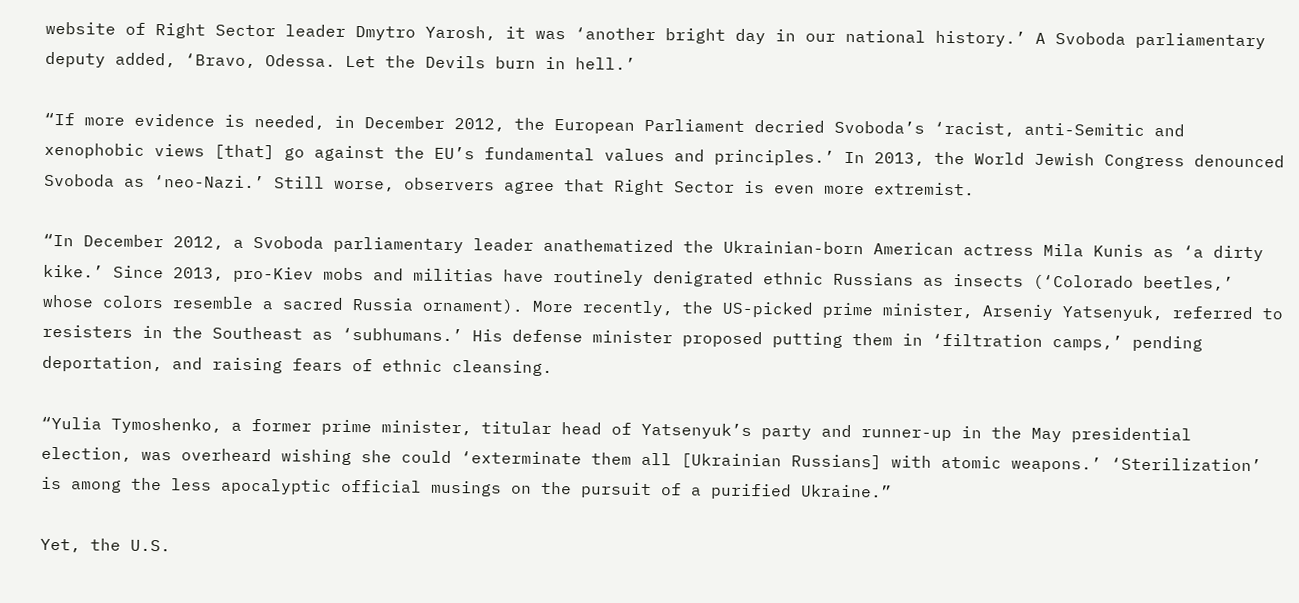website of Right Sector leader Dmytro Yarosh, it was ‘another bright day in our national history.’ A Svoboda parliamentary deputy added, ‘Bravo, Odessa. Let the Devils burn in hell.’

“If more evidence is needed, in December 2012, the European Parliament decried Svoboda’s ‘racist, anti-Semitic and xenophobic views [that] go against the EU’s fundamental values and principles.’ In 2013, the World Jewish Congress denounced Svoboda as ‘neo-Nazi.’ Still worse, observers agree that Right Sector is even more extremist.

“In December 2012, a Svoboda parliamentary leader anathematized the Ukrainian-born American actress Mila Kunis as ‘a dirty kike.’ Since 2013, pro-Kiev mobs and militias have routinely denigrated ethnic Russians as insects (‘Colorado beetles,’ whose colors resemble a sacred Russia ornament). More recently, the US-picked prime minister, Arseniy Yatsenyuk, referred to resisters in the Southeast as ‘subhumans.’ His defense minister proposed putting them in ‘filtration camps,’ pending deportation, and raising fears of ethnic cleansing.

“Yulia Tymoshenko, a former prime minister, titular head of Yatsenyuk’s party and runner-up in the May presidential election, was overheard wishing she could ‘exterminate them all [Ukrainian Russians] with atomic weapons.’ ‘Sterilization’ is among the less apocalyptic official musings on the pursuit of a purified Ukraine.”

Yet, the U.S.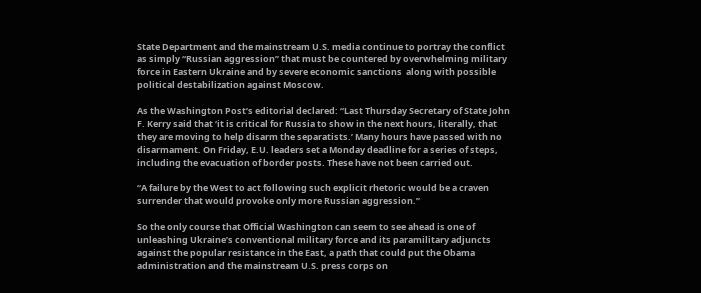State Department and the mainstream U.S. media continue to portray the conflict as simply “Russian aggression” that must be countered by overwhelming military force in Eastern Ukraine and by severe economic sanctions  along with possible political destabilization against Moscow.

As the Washington Post’s editorial declared: “Last Thursday Secretary of State John F. Kerry said that ‘it is critical for Russia to show in the next hours, literally, that they are moving to help disarm the separatists.’ Many hours have passed with no disarmament. On Friday, E.U. leaders set a Monday deadline for a series of steps, including the evacuation of border posts. These have not been carried out.

“A failure by the West to act following such explicit rhetoric would be a craven surrender that would provoke only more Russian aggression.”

So the only course that Official Washington can seem to see ahead is one of unleashing Ukraine’s conventional military force and its paramilitary adjuncts against the popular resistance in the East, a path that could put the Obama administration and the mainstream U.S. press corps on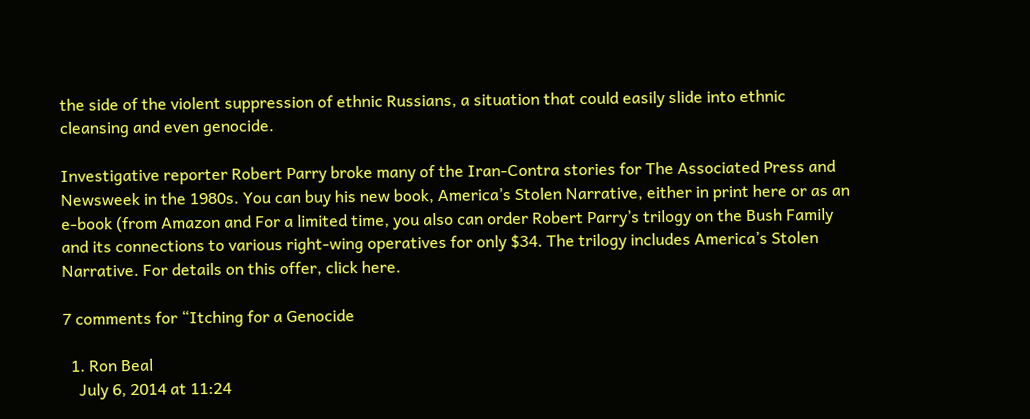the side of the violent suppression of ethnic Russians, a situation that could easily slide into ethnic cleansing and even genocide.

Investigative reporter Robert Parry broke many of the Iran-Contra stories for The Associated Press and Newsweek in the 1980s. You can buy his new book, America’s Stolen Narrative, either in print here or as an e-book (from Amazon and For a limited time, you also can order Robert Parry’s trilogy on the Bush Family and its connections to various right-wing operatives for only $34. The trilogy includes America’s Stolen Narrative. For details on this offer, click here.

7 comments for “Itching for a Genocide

  1. Ron Beal
    July 6, 2014 at 11:24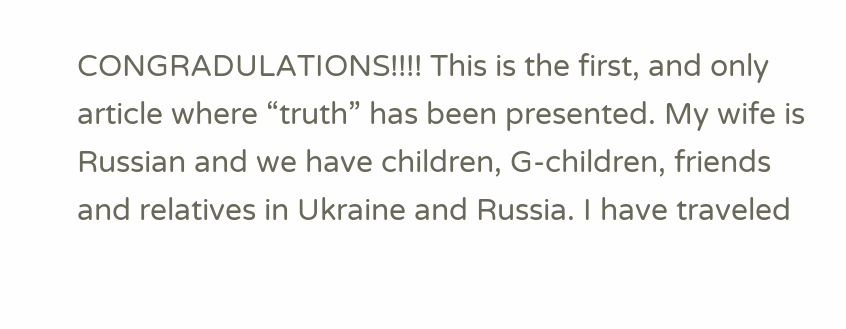CONGRADULATIONS!!!! This is the first, and only article where “truth” has been presented. My wife is Russian and we have children, G-children, friends and relatives in Ukraine and Russia. I have traveled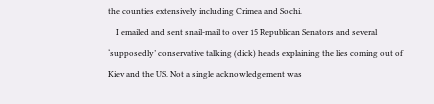the counties extensively including Crimea and Sochi.
    I emailed and sent snail-mail to over 15 Republican Senators and several ‘supposedly’ conservative talking (dick) heads explaining the lies coming out of Kiev and the US. Not a single acknowledgement was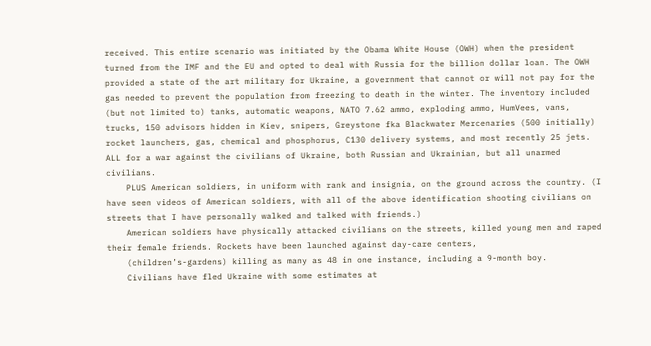received. This entire scenario was initiated by the Obama White House (OWH) when the president turned from the IMF and the EU and opted to deal with Russia for the billion dollar loan. The OWH provided a state of the art military for Ukraine, a government that cannot or will not pay for the gas needed to prevent the population from freezing to death in the winter. The inventory included (but not limited to) tanks, automatic weapons, NATO 7.62 ammo, exploding ammo, HumVees, vans, trucks, 150 advisors hidden in Kiev, snipers, Greystone fka Blackwater Mercenaries (500 initially) rocket launchers, gas, chemical and phosphorus, C130 delivery systems, and most recently 25 jets. ALL for a war against the civilians of Ukraine, both Russian and Ukrainian, but all unarmed civilians.
    PLUS American soldiers, in uniform with rank and insignia, on the ground across the country. (I have seen videos of American soldiers, with all of the above identification shooting civilians on streets that I have personally walked and talked with friends.)
    American soldiers have physically attacked civilians on the streets, killed young men and raped their female friends. Rockets have been launched against day-care centers,
    (children’s-gardens) killing as many as 48 in one instance, including a 9-month boy.
    Civilians have fled Ukraine with some estimates at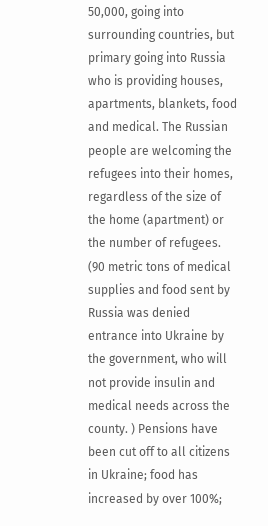50,000, going into surrounding countries, but primary going into Russia who is providing houses, apartments, blankets, food and medical. The Russian people are welcoming the refugees into their homes, regardless of the size of the home (apartment) or the number of refugees. (90 metric tons of medical supplies and food sent by Russia was denied entrance into Ukraine by the government, who will not provide insulin and medical needs across the county. ) Pensions have been cut off to all citizens in Ukraine; food has increased by over 100%;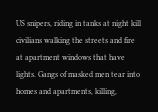US snipers, riding in tanks at night kill civilians walking the streets and fire at apartment windows that have lights. Gangs of masked men tear into homes and apartments, killing,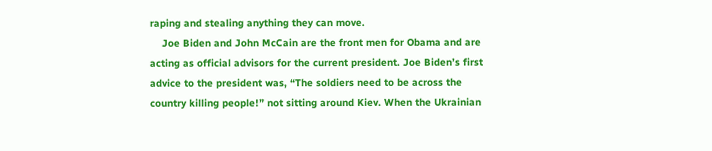raping and stealing anything they can move.
    Joe Biden and John McCain are the front men for Obama and are acting as official advisors for the current president. Joe Biden’s first advice to the president was, “The soldiers need to be across the country killing people!” not sitting around Kiev. When the Ukrainian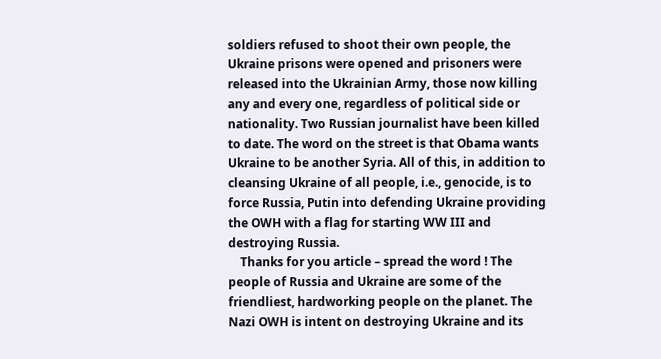soldiers refused to shoot their own people, the Ukraine prisons were opened and prisoners were released into the Ukrainian Army, those now killing any and every one, regardless of political side or nationality. Two Russian journalist have been killed to date. The word on the street is that Obama wants Ukraine to be another Syria. All of this, in addition to cleansing Ukraine of all people, i.e., genocide, is to force Russia, Putin into defending Ukraine providing the OWH with a flag for starting WW III and destroying Russia.
    Thanks for you article – spread the word ! The people of Russia and Ukraine are some of the friendliest, hardworking people on the planet. The Nazi OWH is intent on destroying Ukraine and its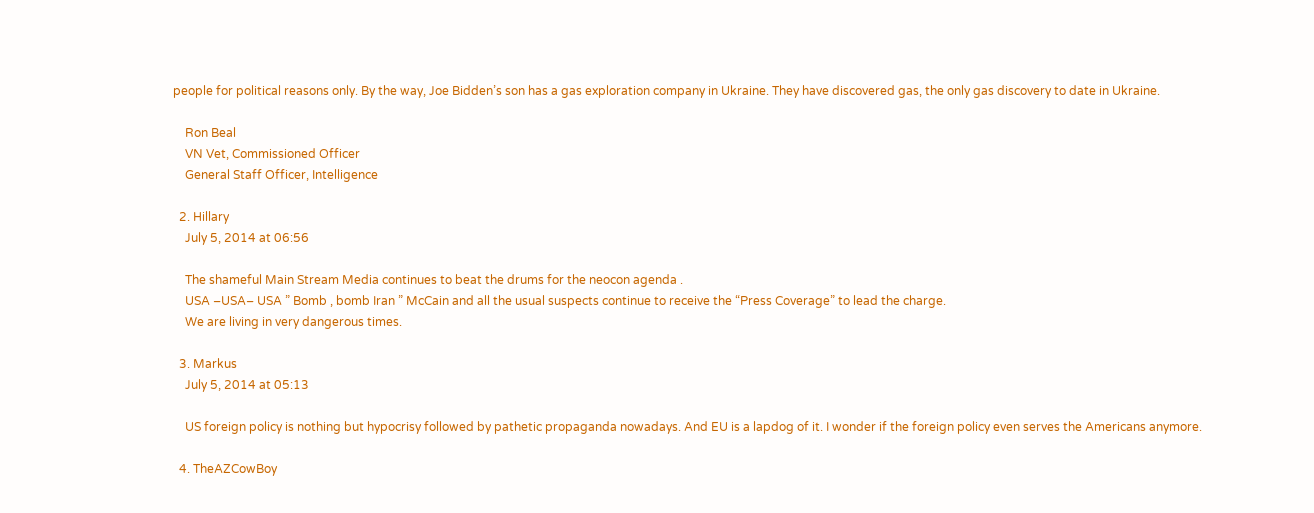people for political reasons only. By the way, Joe Bidden’s son has a gas exploration company in Ukraine. They have discovered gas, the only gas discovery to date in Ukraine.

    Ron Beal
    VN Vet, Commissioned Officer
    General Staff Officer, Intelligence

  2. Hillary
    July 5, 2014 at 06:56

    The shameful Main Stream Media continues to beat the drums for the neocon agenda .
    USA –USA– USA ” Bomb , bomb Iran ” McCain and all the usual suspects continue to receive the “Press Coverage” to lead the charge.
    We are living in very dangerous times.

  3. Markus
    July 5, 2014 at 05:13

    US foreign policy is nothing but hypocrisy followed by pathetic propaganda nowadays. And EU is a lapdog of it. I wonder if the foreign policy even serves the Americans anymore.

  4. TheAZCowBoy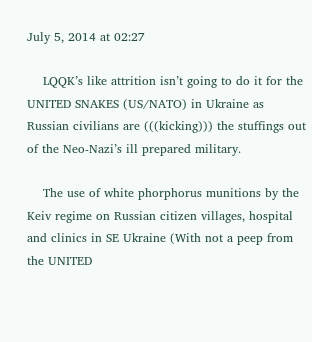July 5, 2014 at 02:27

    LQQK’s like attrition isn’t going to do it for the UNITED SNAKES (US/NATO) in Ukraine as Russian civilians are (((kicking))) the stuffings out of the Neo-Nazi’s ill prepared military.

    The use of white phorphorus munitions by the Keiv regime on Russian citizen villages, hospital and clinics in SE Ukraine (With not a peep from the UNITED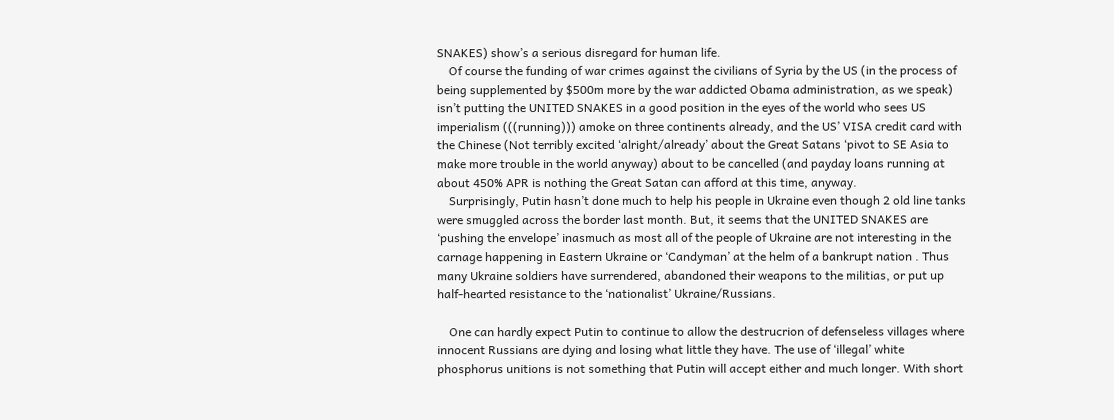SNAKES) show’s a serious disregard for human life.
    Of course the funding of war crimes against the civilians of Syria by the US (in the process of being supplemented by $500m more by the war addicted Obama administration, as we speak) isn’t putting the UNITED SNAKES in a good position in the eyes of the world who sees US imperialism (((running))) amoke on three continents already, and the US’ VISA credit card with the Chinese (Not terribly excited ‘alright/already’ about the Great Satans ‘pivot to SE Asia to make more trouble in the world anyway) about to be cancelled (and payday loans running at about 450% APR is nothing the Great Satan can afford at this time, anyway.
    Surprisingly, Putin hasn’t done much to help his people in Ukraine even though 2 old line tanks were smuggled across the border last month. But, it seems that the UNITED SNAKES are ‘pushing the envelope’ inasmuch as most all of the people of Ukraine are not interesting in the carnage happening in Eastern Ukraine or ‘Candyman’ at the helm of a bankrupt nation . Thus many Ukraine soldiers have surrendered, abandoned their weapons to the militias, or put up half-hearted resistance to the ‘nationalist’ Ukraine/Russians.

    One can hardly expect Putin to continue to allow the destrucrion of defenseless villages where innocent Russians are dying and losing what little they have. The use of ‘illegal’ white phosphorus unitions is not something that Putin will accept either and much longer. With short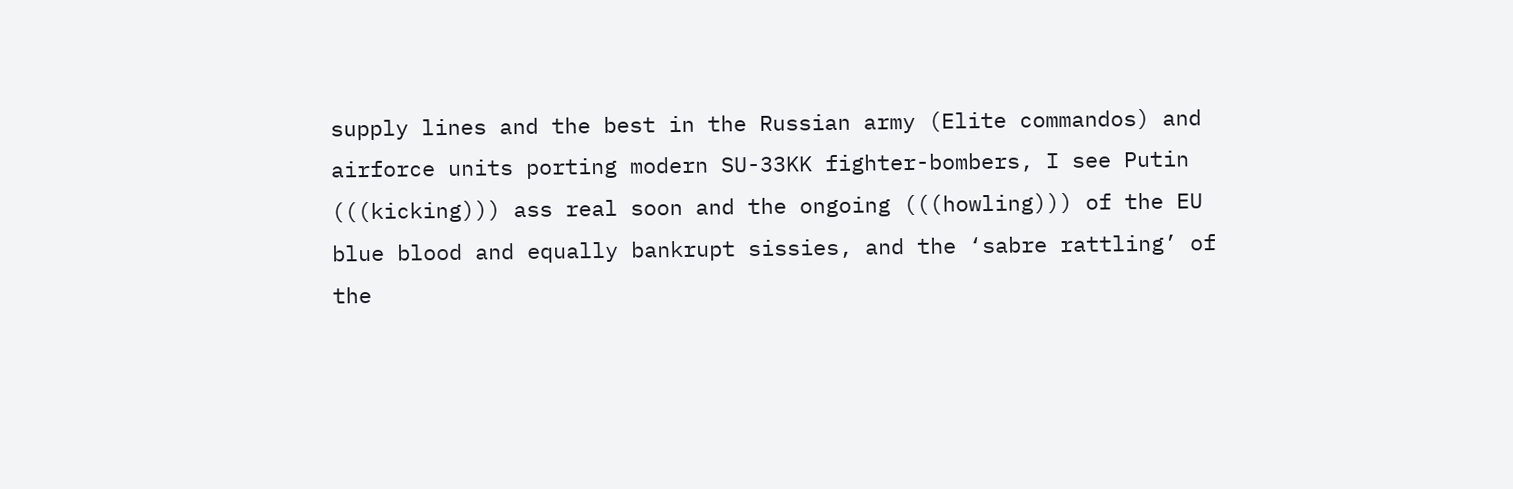supply lines and the best in the Russian army (Elite commandos) and airforce units porting modern SU-33KK fighter-bombers, I see Putin (((kicking))) ass real soon and the ongoing (((howling))) of the EU blue blood and equally bankrupt sissies, and the ‘sabre rattling’ of the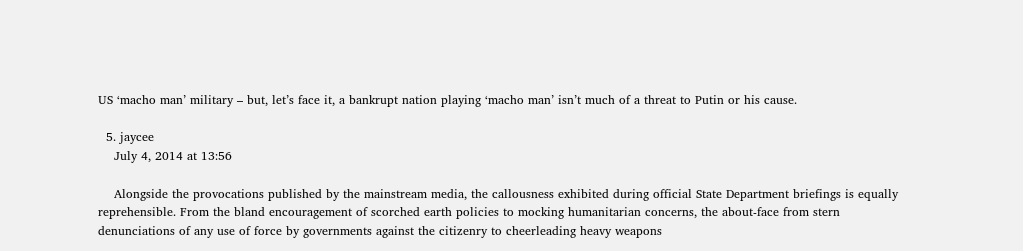US ‘macho man’ military – but, let’s face it, a bankrupt nation playing ‘macho man’ isn’t much of a threat to Putin or his cause.

  5. jaycee
    July 4, 2014 at 13:56

    Alongside the provocations published by the mainstream media, the callousness exhibited during official State Department briefings is equally reprehensible. From the bland encouragement of scorched earth policies to mocking humanitarian concerns, the about-face from stern denunciations of any use of force by governments against the citizenry to cheerleading heavy weapons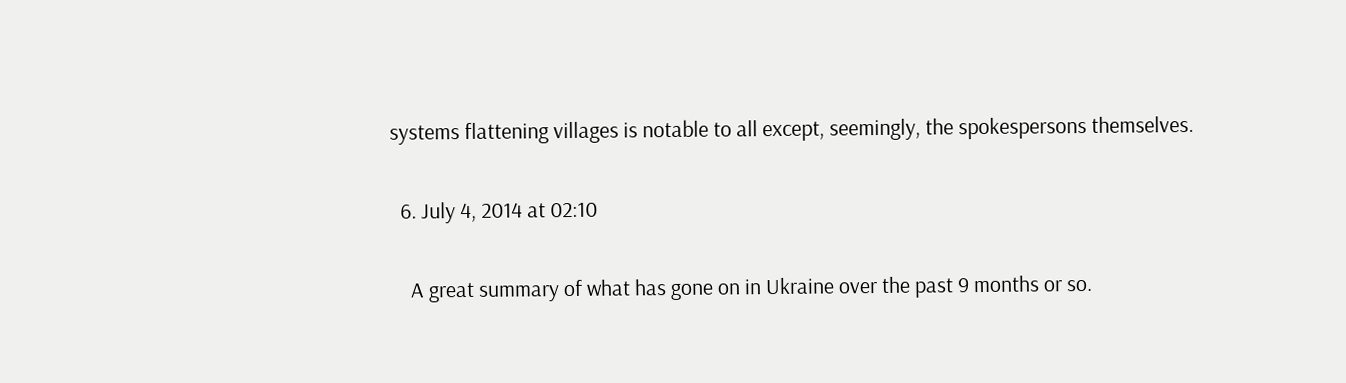systems flattening villages is notable to all except, seemingly, the spokespersons themselves.

  6. July 4, 2014 at 02:10

    A great summary of what has gone on in Ukraine over the past 9 months or so.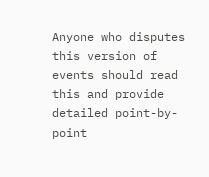Anyone who disputes this version of events should read this and provide detailed point-by-point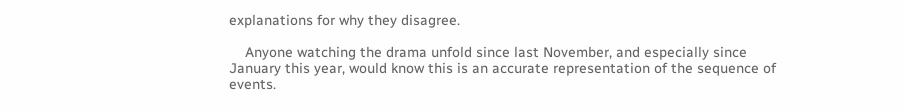explanations for why they disagree.

    Anyone watching the drama unfold since last November, and especially since January this year, would know this is an accurate representation of the sequence of events.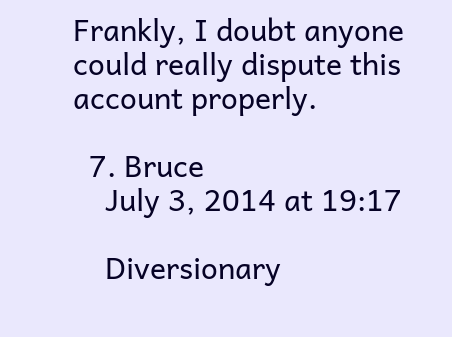Frankly, I doubt anyone could really dispute this account properly.

  7. Bruce
    July 3, 2014 at 19:17

    Diversionary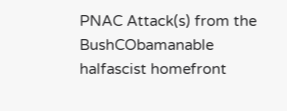PNAC Attack(s) from the BushCObamanable halfascist homefront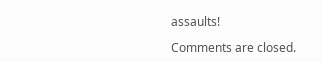assaults!

Comments are closed.